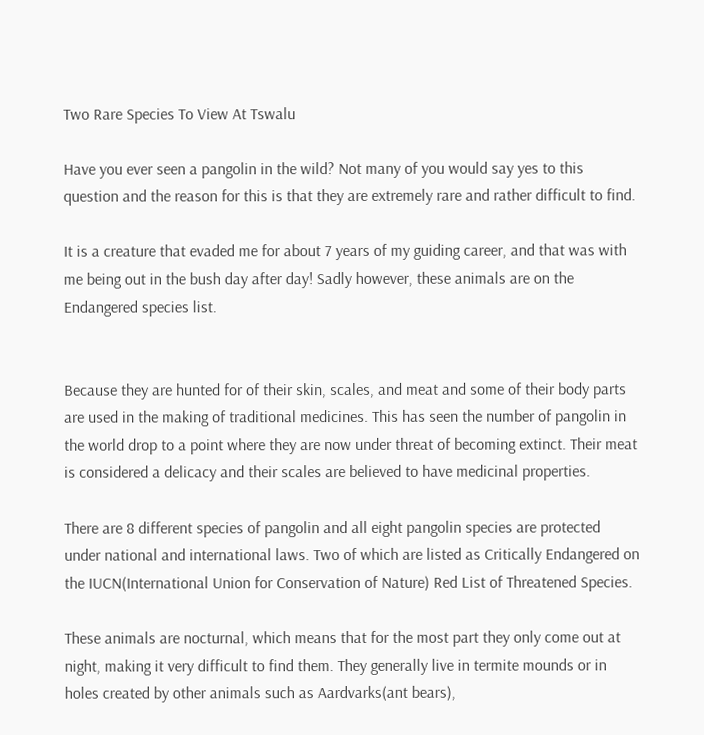Two Rare Species To View At Tswalu

Have you ever seen a pangolin in the wild? Not many of you would say yes to this question and the reason for this is that they are extremely rare and rather difficult to find.

It is a creature that evaded me for about 7 years of my guiding career, and that was with me being out in the bush day after day! Sadly however, these animals are on the Endangered species list.


Because they are hunted for of their skin, scales, and meat and some of their body parts are used in the making of traditional medicines. This has seen the number of pangolin in the world drop to a point where they are now under threat of becoming extinct. Their meat is considered a delicacy and their scales are believed to have medicinal properties.

There are 8 different species of pangolin and all eight pangolin species are protected under national and international laws. Two of which are listed as Critically Endangered on the IUCN(International Union for Conservation of Nature) Red List of Threatened Species.

These animals are nocturnal, which means that for the most part they only come out at night, making it very difficult to find them. They generally live in termite mounds or in holes created by other animals such as Aardvarks(ant bears),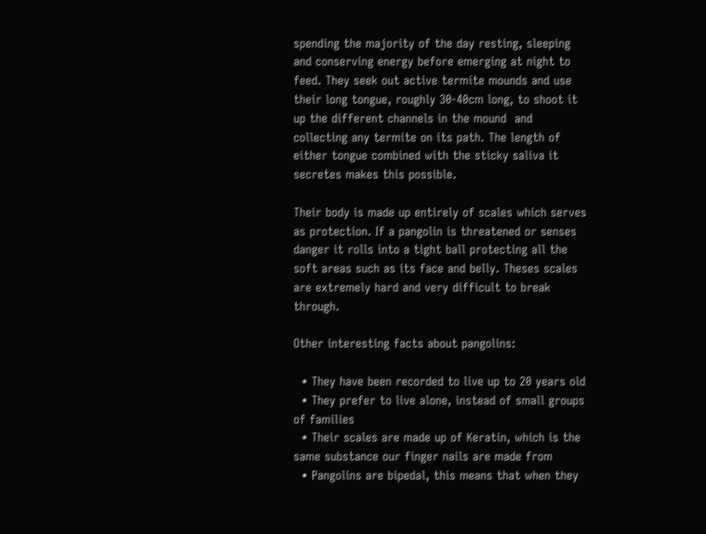spending the majority of the day resting, sleeping and conserving energy before emerging at night to feed. They seek out active termite mounds and use their long tongue, roughly 30-40cm long, to shoot it up the different channels in the mound  and collecting any termite on its path. The length of either tongue combined with the sticky saliva it secretes makes this possible.

Their body is made up entirely of scales which serves as protection. If a pangolin is threatened or senses danger it rolls into a tight ball protecting all the soft areas such as its face and belly. Theses scales are extremely hard and very difficult to break through.

Other interesting facts about pangolins:

  • They have been recorded to live up to 20 years old
  • They prefer to live alone, instead of small groups of families
  • Their scales are made up of Keratin, which is the same substance our finger nails are made from
  • Pangolins are bipedal, this means that when they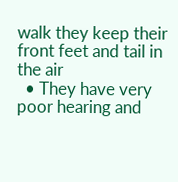walk they keep their front feet and tail in the air
  • They have very poor hearing and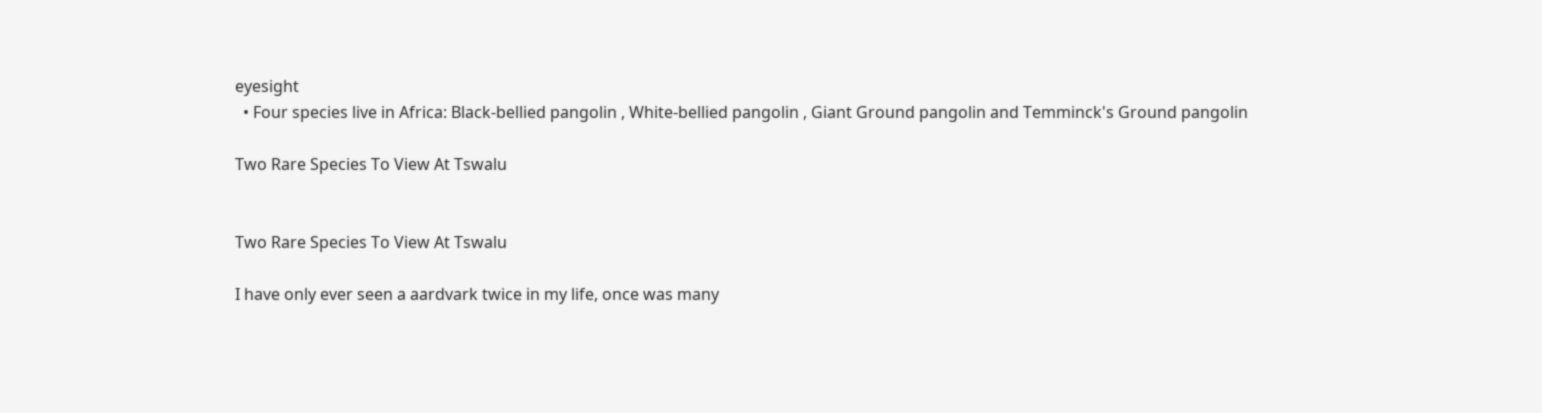eyesight
  • Four species live in Africa: Black-bellied pangolin , White-bellied pangolin , Giant Ground pangolin and Temminck's Ground pangolin

Two Rare Species To View At Tswalu


Two Rare Species To View At Tswalu

I have only ever seen a aardvark twice in my life, once was many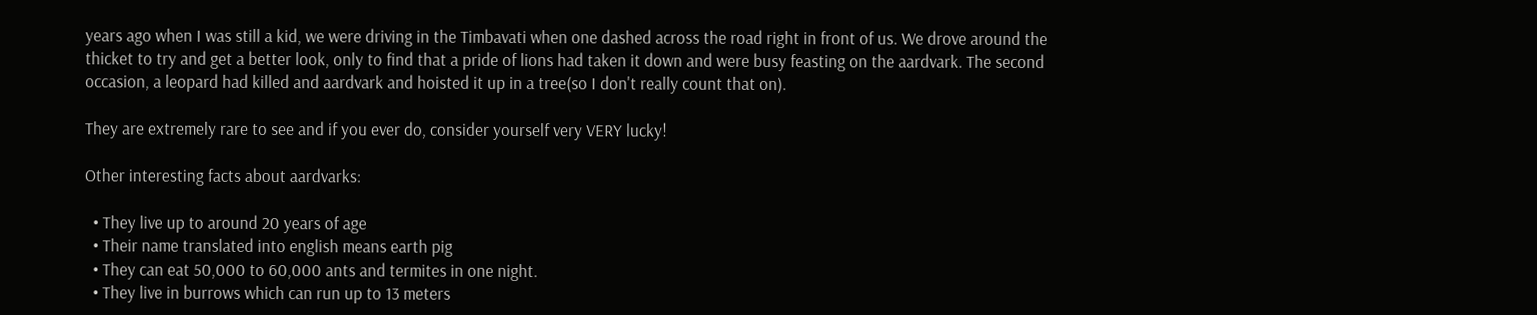years ago when I was still a kid, we were driving in the Timbavati when one dashed across the road right in front of us. We drove around the thicket to try and get a better look, only to find that a pride of lions had taken it down and were busy feasting on the aardvark. The second occasion, a leopard had killed and aardvark and hoisted it up in a tree(so I don't really count that on).

They are extremely rare to see and if you ever do, consider yourself very VERY lucky!

Other interesting facts about aardvarks:

  • They live up to around 20 years of age
  • Their name translated into english means earth pig
  • They can eat 50,000 to 60,000 ants and termites in one night.
  • They live in burrows which can run up to 13 meters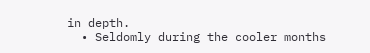in depth.
  • Seldomly during the cooler months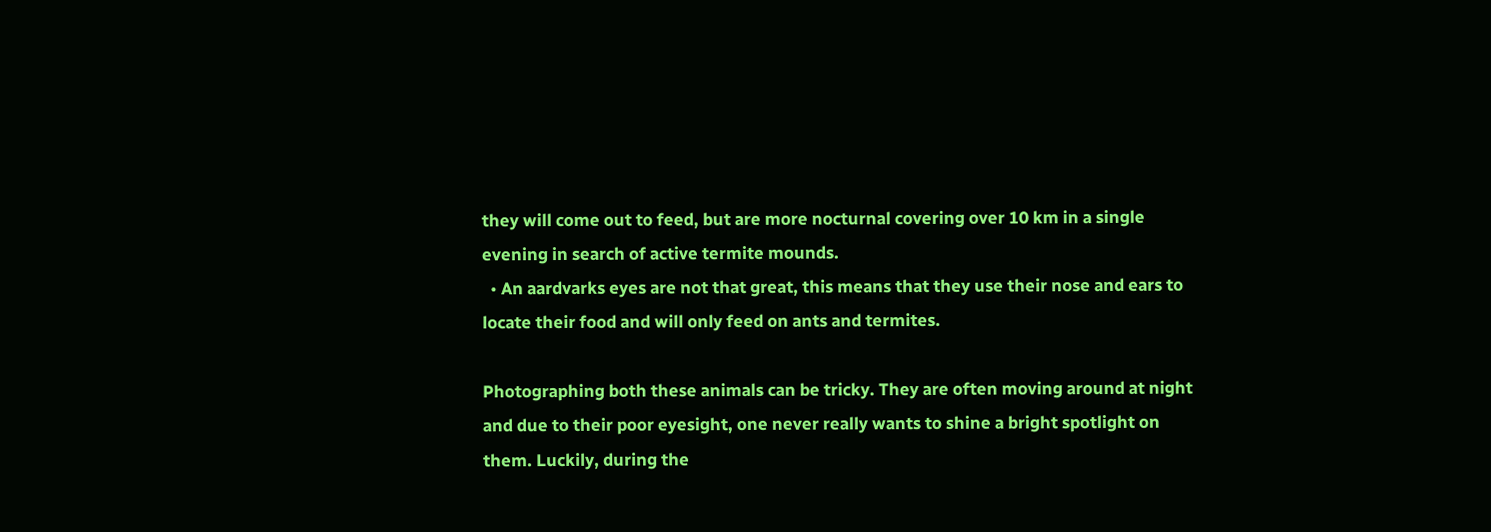they will come out to feed, but are more nocturnal covering over 10 km in a single evening in search of active termite mounds.
  • An aardvarks eyes are not that great, this means that they use their nose and ears to locate their food and will only feed on ants and termites.

Photographing both these animals can be tricky. They are often moving around at night and due to their poor eyesight, one never really wants to shine a bright spotlight on them. Luckily, during the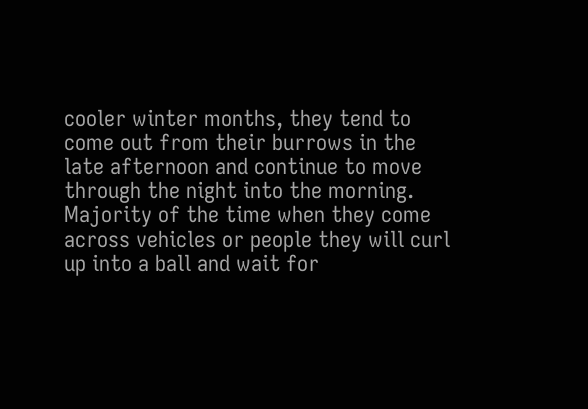cooler winter months, they tend to come out from their burrows in the late afternoon and continue to move through the night into the morning. Majority of the time when they come across vehicles or people they will curl up into a ball and wait for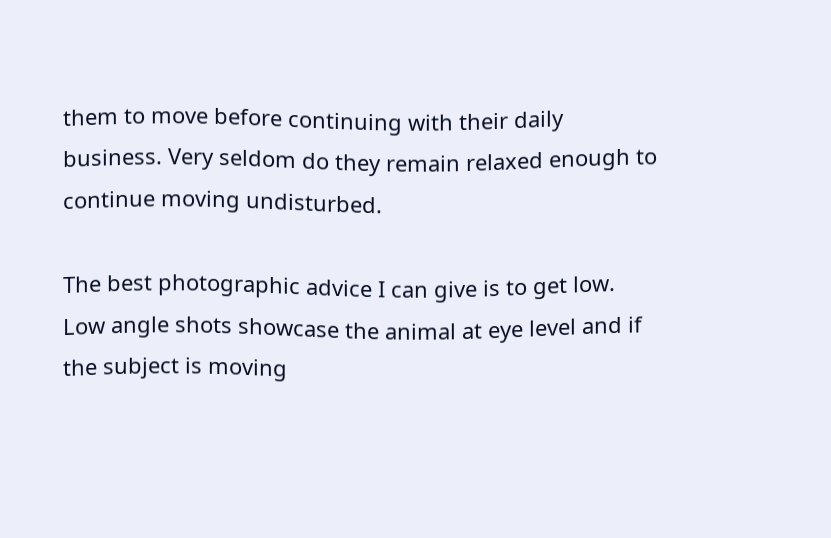them to move before continuing with their daily business. Very seldom do they remain relaxed enough to continue moving undisturbed.

The best photographic advice I can give is to get low. Low angle shots showcase the animal at eye level and if the subject is moving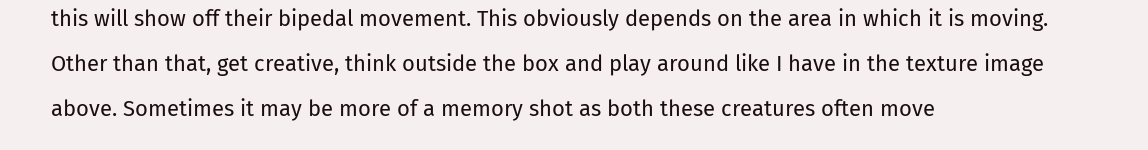this will show off their bipedal movement. This obviously depends on the area in which it is moving. Other than that, get creative, think outside the box and play around like I have in the texture image above. Sometimes it may be more of a memory shot as both these creatures often move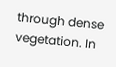through dense vegetation. In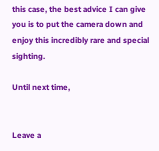this case, the best advice I can give you is to put the camera down and enjoy this incredibly rare and special sighting.

Until next time,


Leave a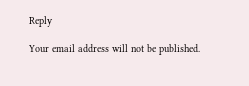Reply

Your email address will not be published.